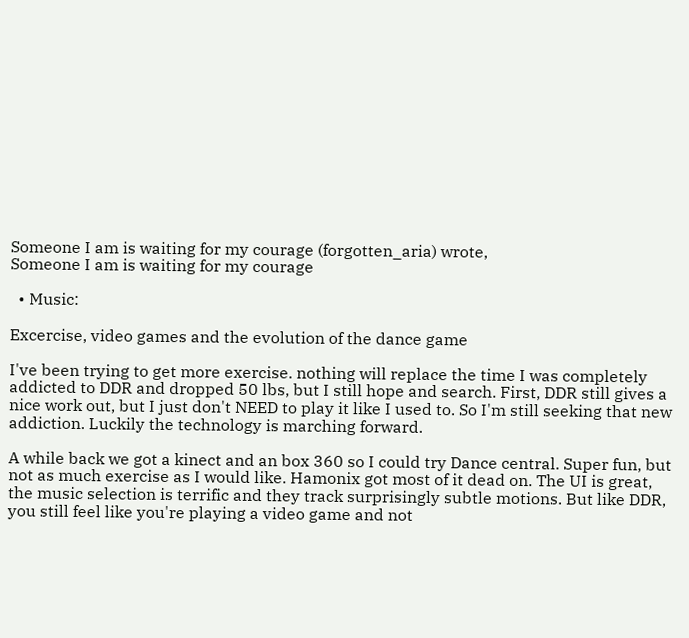Someone I am is waiting for my courage (forgotten_aria) wrote,
Someone I am is waiting for my courage

  • Music:

Excercise, video games and the evolution of the dance game

I've been trying to get more exercise. nothing will replace the time I was completely addicted to DDR and dropped 50 lbs, but I still hope and search. First, DDR still gives a nice work out, but I just don't NEED to play it like I used to. So I'm still seeking that new addiction. Luckily the technology is marching forward.

A while back we got a kinect and an box 360 so I could try Dance central. Super fun, but not as much exercise as I would like. Hamonix got most of it dead on. The UI is great, the music selection is terrific and they track surprisingly subtle motions. But like DDR, you still feel like you're playing a video game and not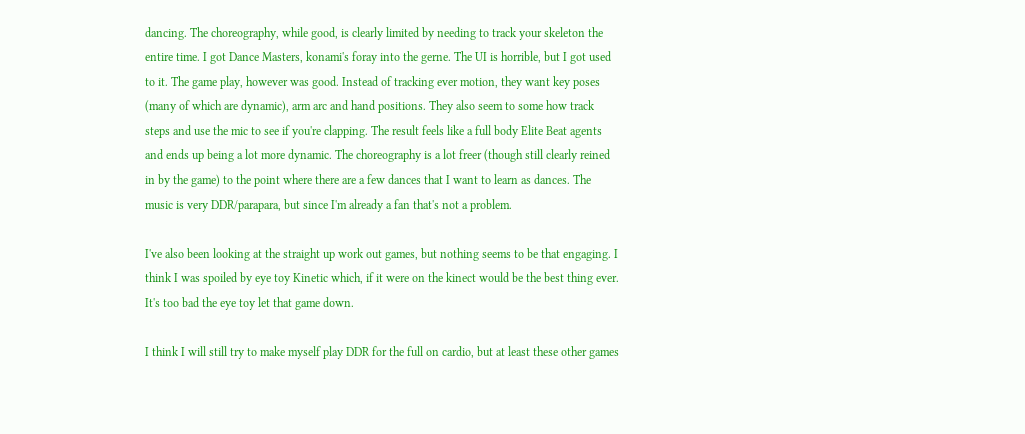dancing. The choreography, while good, is clearly limited by needing to track your skeleton the entire time. I got Dance Masters, konami's foray into the gerne. The UI is horrible, but I got used to it. The game play, however was good. Instead of tracking ever motion, they want key poses (many of which are dynamic), arm arc and hand positions. They also seem to some how track steps and use the mic to see if you're clapping. The result feels like a full body Elite Beat agents and ends up being a lot more dynamic. The choreography is a lot freer (though still clearly reined in by the game) to the point where there are a few dances that I want to learn as dances. The music is very DDR/parapara, but since I'm already a fan that's not a problem.

I've also been looking at the straight up work out games, but nothing seems to be that engaging. I think I was spoiled by eye toy Kinetic which, if it were on the kinect would be the best thing ever. It's too bad the eye toy let that game down.

I think I will still try to make myself play DDR for the full on cardio, but at least these other games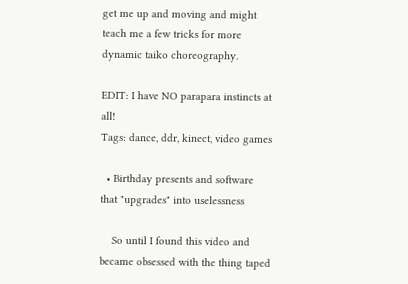get me up and moving and might teach me a few tricks for more dynamic taiko choreography.

EDIT: I have NO parapara instincts at all!
Tags: dance, ddr, kinect, video games

  • Birthday presents and software that "upgrades" into uselessness

    So until I found this video and became obsessed with the thing taped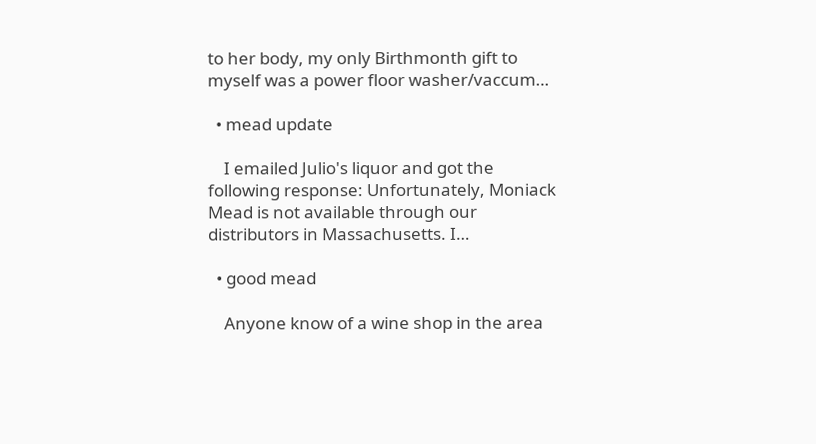to her body, my only Birthmonth gift to myself was a power floor washer/vaccum…

  • mead update

    I emailed Julio's liquor and got the following response: Unfortunately, Moniack Mead is not available through our distributors in Massachusetts. I…

  • good mead

    Anyone know of a wine shop in the area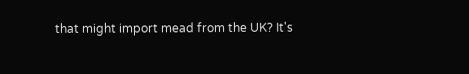that might import mead from the UK? It's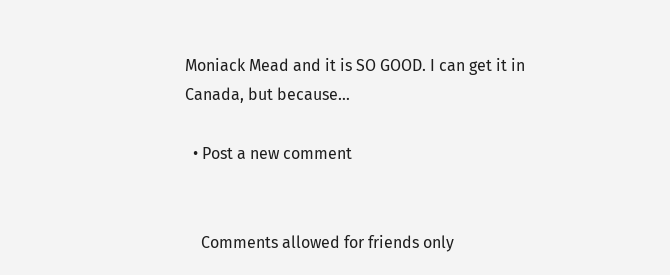Moniack Mead and it is SO GOOD. I can get it in Canada, but because…

  • Post a new comment


    Comments allowed for friends only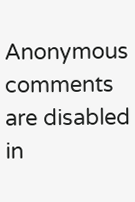Anonymous comments are disabled in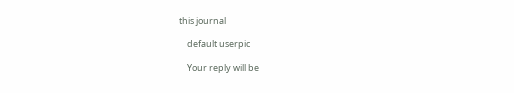this journal

    default userpic

    Your reply will be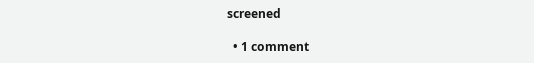screened

  • 1 comment